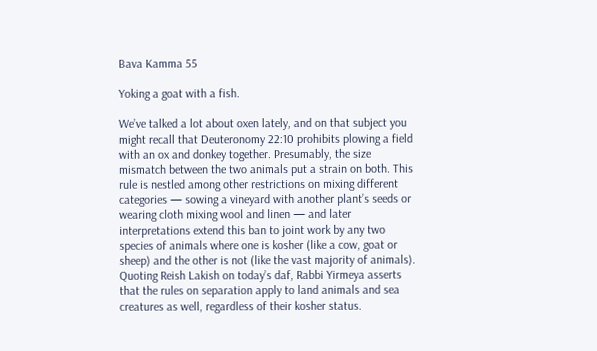Bava Kamma 55

Yoking a goat with a fish.

We’ve talked a lot about oxen lately, and on that subject you might recall that Deuteronomy 22:10 prohibits plowing a field with an ox and donkey together. Presumably, the size mismatch between the two animals put a strain on both. This rule is nestled among other restrictions on mixing different categories — sowing a vineyard with another plant’s seeds or wearing cloth mixing wool and linen — and later interpretations extend this ban to joint work by any two species of animals where one is kosher (like a cow, goat or sheep) and the other is not (like the vast majority of animals). Quoting Reish Lakish on today’s daf, Rabbi Yirmeya asserts that the rules on separation apply to land animals and sea creatures as well, regardless of their kosher status.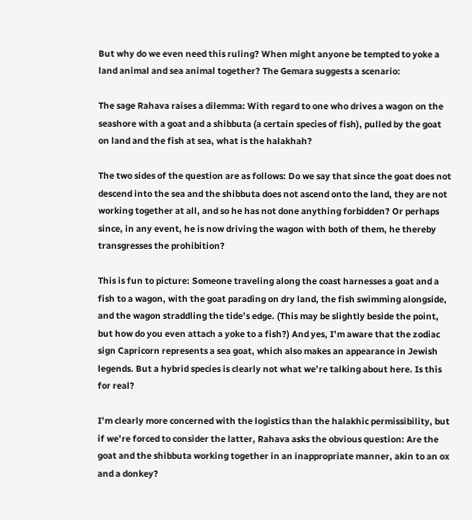But why do we even need this ruling? When might anyone be tempted to yoke a land animal and sea animal together? The Gemara suggests a scenario:

The sage Rahava raises a dilemma: With regard to one who drives a wagon on the seashore with a goat and a shibbuta (a certain species of fish), pulled by the goat on land and the fish at sea, what is the halakhah?

The two sides of the question are as follows: Do we say that since the goat does not descend into the sea and the shibbuta does not ascend onto the land, they are not working together at all, and so he has not done anything forbidden? Or perhaps since, in any event, he is now driving the wagon with both of them, he thereby transgresses the prohibition?

This is fun to picture: Someone traveling along the coast harnesses a goat and a fish to a wagon, with the goat parading on dry land, the fish swimming alongside, and the wagon straddling the tide’s edge. (This may be slightly beside the point, but how do you even attach a yoke to a fish?) And yes, I’m aware that the zodiac sign Capricorn represents a sea goat, which also makes an appearance in Jewish legends. But a hybrid species is clearly not what we’re talking about here. Is this for real?

I’m clearly more concerned with the logistics than the halakhic permissibility, but if we’re forced to consider the latter, Rahava asks the obvious question: Are the goat and the shibbuta working together in an inappropriate manner, akin to an ox and a donkey?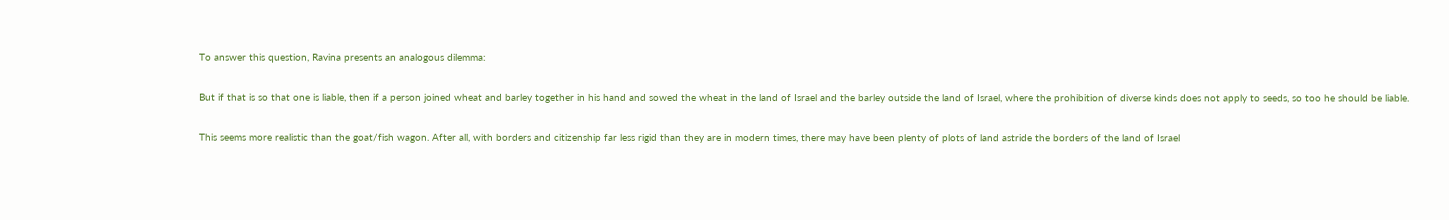To answer this question, Ravina presents an analogous dilemma:

But if that is so that one is liable, then if a person joined wheat and barley together in his hand and sowed the wheat in the land of Israel and the barley outside the land of Israel, where the prohibition of diverse kinds does not apply to seeds, so too he should be liable.

This seems more realistic than the goat/fish wagon. After all, with borders and citizenship far less rigid than they are in modern times, there may have been plenty of plots of land astride the borders of the land of Israel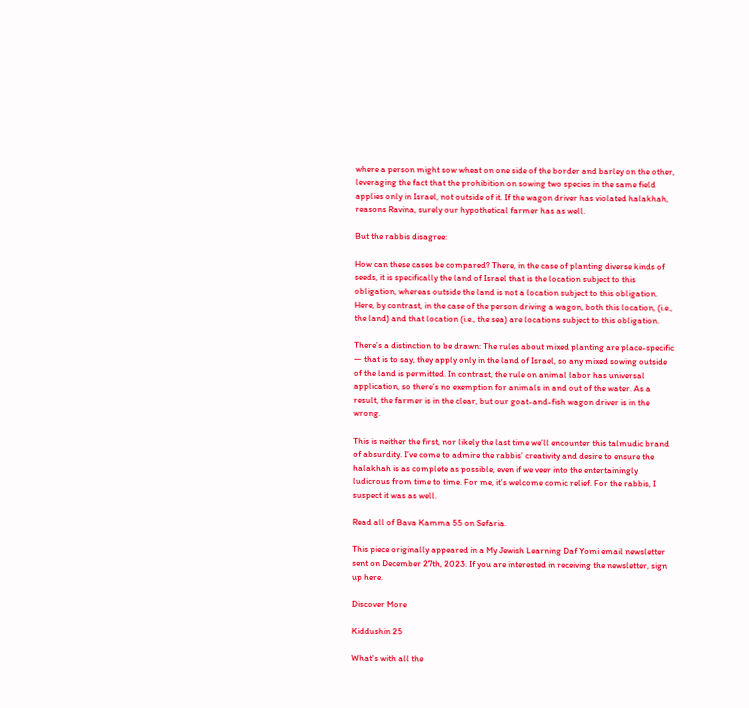where a person might sow wheat on one side of the border and barley on the other, leveraging the fact that the prohibition on sowing two species in the same field applies only in Israel, not outside of it. If the wagon driver has violated halakhah, reasons Ravina, surely our hypothetical farmer has as well.

But the rabbis disagree:

How can these cases be compared? There, in the case of planting diverse kinds of seeds, it is specifically the land of Israel that is the location subject to this obligation, whereas outside the land is not a location subject to this obligation. Here, by contrast, in the case of the person driving a wagon, both this location, (i.e., the land) and that location (i.e., the sea) are locations subject to this obligation.

There’s a distinction to be drawn: The rules about mixed planting are place-specific — that is to say, they apply only in the land of Israel, so any mixed sowing outside of the land is permitted. In contrast, the rule on animal labor has universal application, so there’s no exemption for animals in and out of the water. As a result, the farmer is in the clear, but our goat-and-fish wagon driver is in the wrong.

This is neither the first, nor likely the last time we’ll encounter this talmudic brand of absurdity. I’ve come to admire the rabbis’ creativity and desire to ensure the halakhah is as complete as possible, even if we veer into the entertainingly ludicrous from time to time. For me, it’s welcome comic relief. For the rabbis, I suspect it was as well.

Read all of Bava Kamma 55 on Sefaria.

This piece originally appeared in a My Jewish Learning Daf Yomi email newsletter sent on December 27th, 2023. If you are interested in receiving the newsletter, sign up here.

Discover More

Kiddushin 25

What's with all the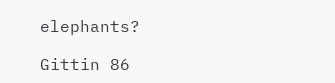elephants?

Gittin 86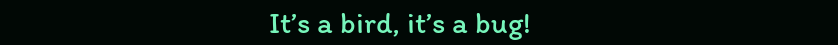It’s a bird, it’s a bug!